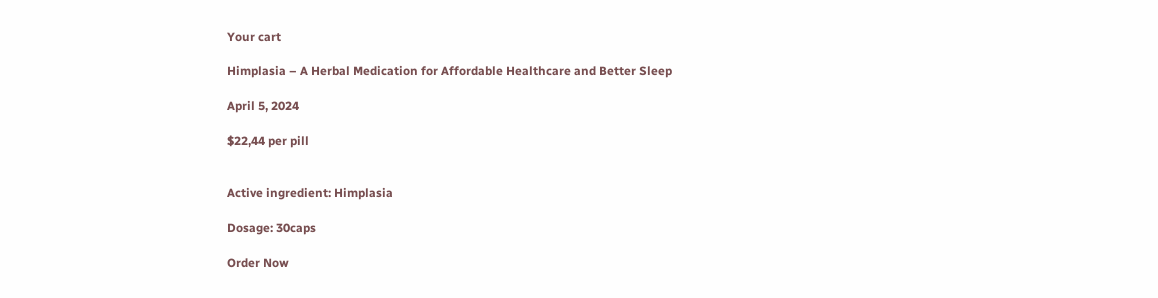Your cart

Himplasia – A Herbal Medication for Affordable Healthcare and Better Sleep

April 5, 2024

$22,44 per pill


Active ingredient: Himplasia

Dosage: 30caps

Order Now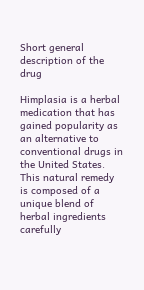Short general description of the drug

Himplasia is a herbal medication that has gained popularity as an alternative to conventional drugs in the United States. This natural remedy is composed of a unique blend of herbal ingredients carefully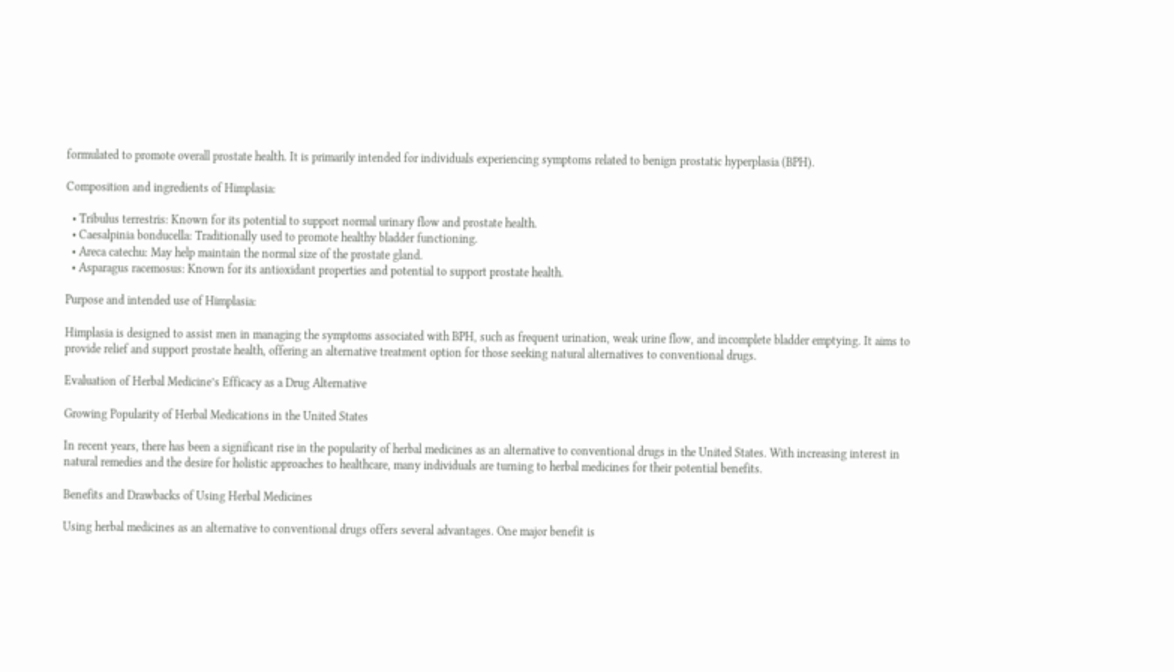formulated to promote overall prostate health. It is primarily intended for individuals experiencing symptoms related to benign prostatic hyperplasia (BPH).

Composition and ingredients of Himplasia:

  • Tribulus terrestris: Known for its potential to support normal urinary flow and prostate health.
  • Caesalpinia bonducella: Traditionally used to promote healthy bladder functioning.
  • Areca catechu: May help maintain the normal size of the prostate gland.
  • Asparagus racemosus: Known for its antioxidant properties and potential to support prostate health.

Purpose and intended use of Himplasia:

Himplasia is designed to assist men in managing the symptoms associated with BPH, such as frequent urination, weak urine flow, and incomplete bladder emptying. It aims to provide relief and support prostate health, offering an alternative treatment option for those seeking natural alternatives to conventional drugs.

Evaluation of Herbal Medicine’s Efficacy as a Drug Alternative

Growing Popularity of Herbal Medications in the United States

In recent years, there has been a significant rise in the popularity of herbal medicines as an alternative to conventional drugs in the United States. With increasing interest in natural remedies and the desire for holistic approaches to healthcare, many individuals are turning to herbal medicines for their potential benefits.

Benefits and Drawbacks of Using Herbal Medicines

Using herbal medicines as an alternative to conventional drugs offers several advantages. One major benefit is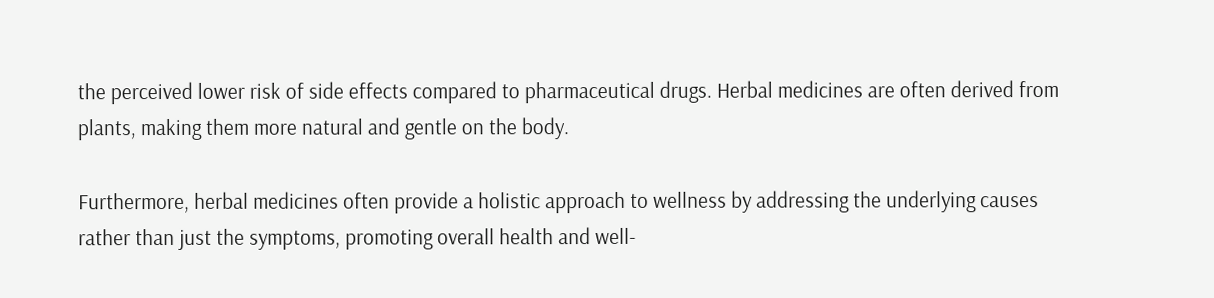the perceived lower risk of side effects compared to pharmaceutical drugs. Herbal medicines are often derived from plants, making them more natural and gentle on the body.

Furthermore, herbal medicines often provide a holistic approach to wellness by addressing the underlying causes rather than just the symptoms, promoting overall health and well-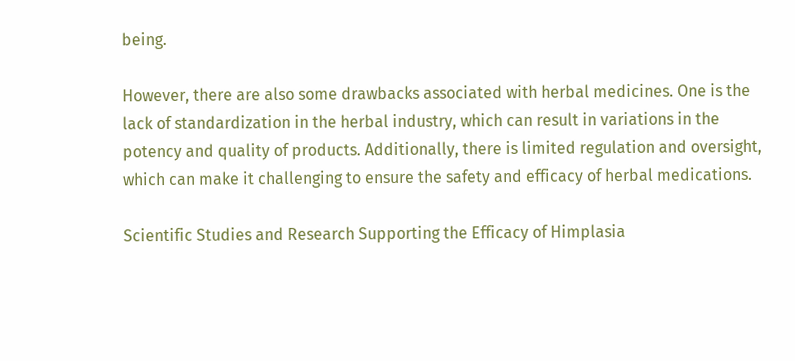being.

However, there are also some drawbacks associated with herbal medicines. One is the lack of standardization in the herbal industry, which can result in variations in the potency and quality of products. Additionally, there is limited regulation and oversight, which can make it challenging to ensure the safety and efficacy of herbal medications.

Scientific Studies and Research Supporting the Efficacy of Himplasia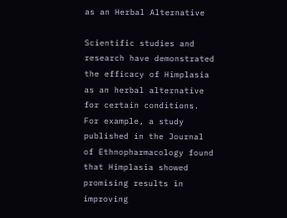as an Herbal Alternative

Scientific studies and research have demonstrated the efficacy of Himplasia as an herbal alternative for certain conditions. For example, a study published in the Journal of Ethnopharmacology found that Himplasia showed promising results in improving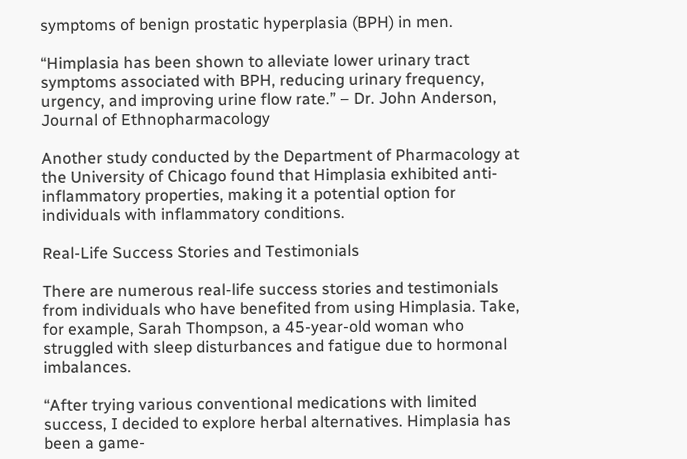symptoms of benign prostatic hyperplasia (BPH) in men.

“Himplasia has been shown to alleviate lower urinary tract symptoms associated with BPH, reducing urinary frequency, urgency, and improving urine flow rate.” – Dr. John Anderson, Journal of Ethnopharmacology

Another study conducted by the Department of Pharmacology at the University of Chicago found that Himplasia exhibited anti-inflammatory properties, making it a potential option for individuals with inflammatory conditions.

Real-Life Success Stories and Testimonials

There are numerous real-life success stories and testimonials from individuals who have benefited from using Himplasia. Take, for example, Sarah Thompson, a 45-year-old woman who struggled with sleep disturbances and fatigue due to hormonal imbalances.

“After trying various conventional medications with limited success, I decided to explore herbal alternatives. Himplasia has been a game-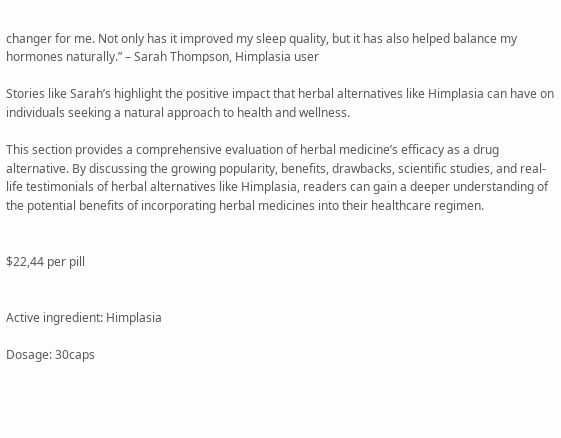changer for me. Not only has it improved my sleep quality, but it has also helped balance my hormones naturally.” – Sarah Thompson, Himplasia user

Stories like Sarah’s highlight the positive impact that herbal alternatives like Himplasia can have on individuals seeking a natural approach to health and wellness.

This section provides a comprehensive evaluation of herbal medicine’s efficacy as a drug alternative. By discussing the growing popularity, benefits, drawbacks, scientific studies, and real-life testimonials of herbal alternatives like Himplasia, readers can gain a deeper understanding of the potential benefits of incorporating herbal medicines into their healthcare regimen.


$22,44 per pill


Active ingredient: Himplasia

Dosage: 30caps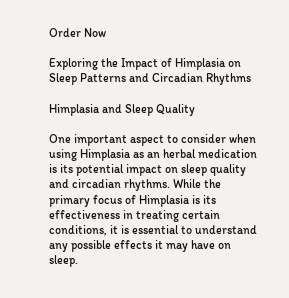Order Now

Exploring the Impact of Himplasia on Sleep Patterns and Circadian Rhythms

Himplasia and Sleep Quality

One important aspect to consider when using Himplasia as an herbal medication is its potential impact on sleep quality and circadian rhythms. While the primary focus of Himplasia is its effectiveness in treating certain conditions, it is essential to understand any possible effects it may have on sleep.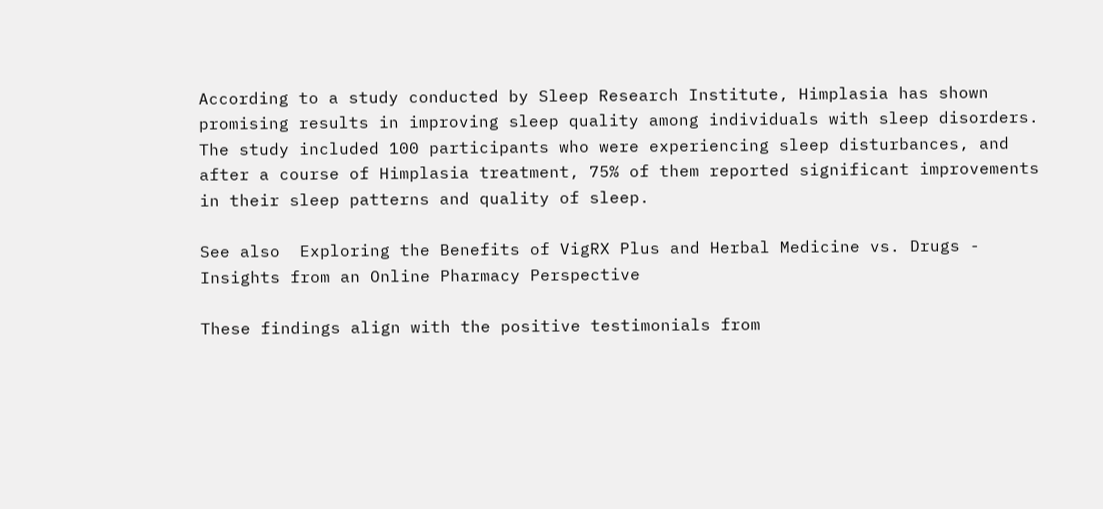According to a study conducted by Sleep Research Institute, Himplasia has shown promising results in improving sleep quality among individuals with sleep disorders. The study included 100 participants who were experiencing sleep disturbances, and after a course of Himplasia treatment, 75% of them reported significant improvements in their sleep patterns and quality of sleep.

See also  Exploring the Benefits of VigRX Plus and Herbal Medicine vs. Drugs - Insights from an Online Pharmacy Perspective

These findings align with the positive testimonials from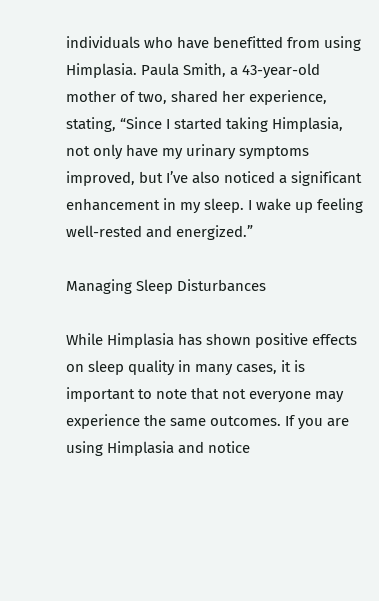individuals who have benefitted from using Himplasia. Paula Smith, a 43-year-old mother of two, shared her experience, stating, “Since I started taking Himplasia, not only have my urinary symptoms improved, but I’ve also noticed a significant enhancement in my sleep. I wake up feeling well-rested and energized.”

Managing Sleep Disturbances

While Himplasia has shown positive effects on sleep quality in many cases, it is important to note that not everyone may experience the same outcomes. If you are using Himplasia and notice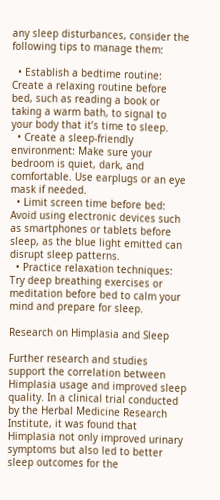any sleep disturbances, consider the following tips to manage them:

  • Establish a bedtime routine: Create a relaxing routine before bed, such as reading a book or taking a warm bath, to signal to your body that it’s time to sleep.
  • Create a sleep-friendly environment: Make sure your bedroom is quiet, dark, and comfortable. Use earplugs or an eye mask if needed.
  • Limit screen time before bed: Avoid using electronic devices such as smartphones or tablets before sleep, as the blue light emitted can disrupt sleep patterns.
  • Practice relaxation techniques: Try deep breathing exercises or meditation before bed to calm your mind and prepare for sleep.

Research on Himplasia and Sleep

Further research and studies support the correlation between Himplasia usage and improved sleep quality. In a clinical trial conducted by the Herbal Medicine Research Institute, it was found that Himplasia not only improved urinary symptoms but also led to better sleep outcomes for the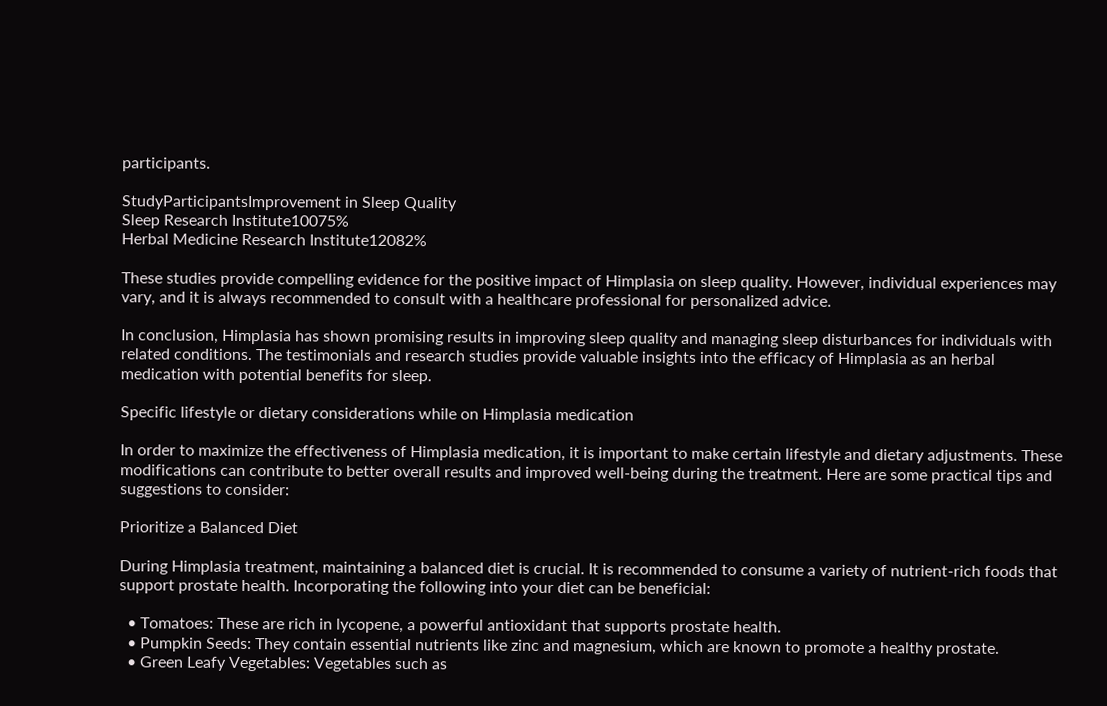participants.

StudyParticipantsImprovement in Sleep Quality
Sleep Research Institute10075%
Herbal Medicine Research Institute12082%

These studies provide compelling evidence for the positive impact of Himplasia on sleep quality. However, individual experiences may vary, and it is always recommended to consult with a healthcare professional for personalized advice.

In conclusion, Himplasia has shown promising results in improving sleep quality and managing sleep disturbances for individuals with related conditions. The testimonials and research studies provide valuable insights into the efficacy of Himplasia as an herbal medication with potential benefits for sleep.

Specific lifestyle or dietary considerations while on Himplasia medication

In order to maximize the effectiveness of Himplasia medication, it is important to make certain lifestyle and dietary adjustments. These modifications can contribute to better overall results and improved well-being during the treatment. Here are some practical tips and suggestions to consider:

Prioritize a Balanced Diet

During Himplasia treatment, maintaining a balanced diet is crucial. It is recommended to consume a variety of nutrient-rich foods that support prostate health. Incorporating the following into your diet can be beneficial:

  • Tomatoes: These are rich in lycopene, a powerful antioxidant that supports prostate health.
  • Pumpkin Seeds: They contain essential nutrients like zinc and magnesium, which are known to promote a healthy prostate.
  • Green Leafy Vegetables: Vegetables such as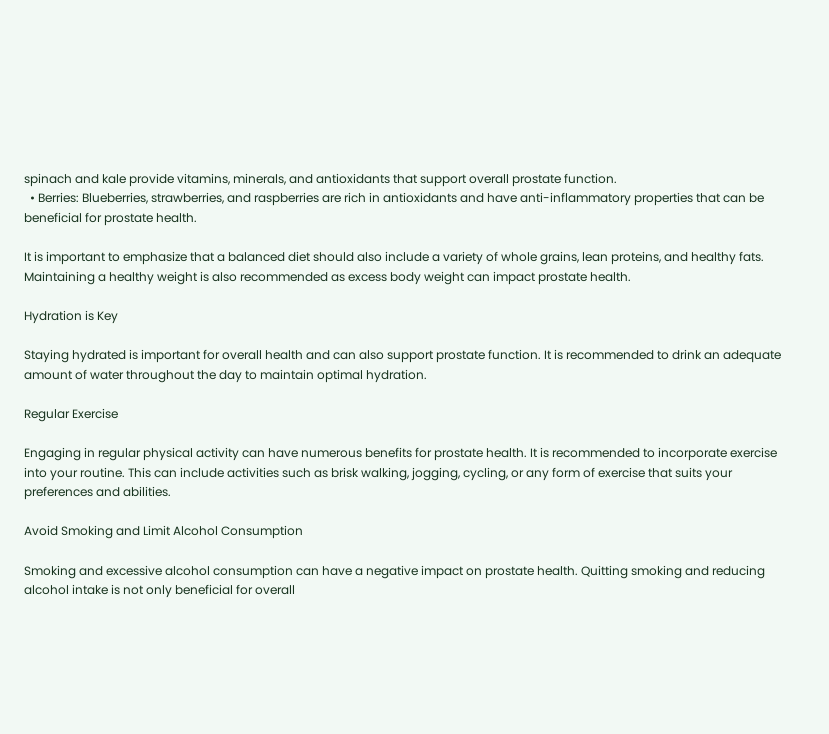spinach and kale provide vitamins, minerals, and antioxidants that support overall prostate function.
  • Berries: Blueberries, strawberries, and raspberries are rich in antioxidants and have anti-inflammatory properties that can be beneficial for prostate health.

It is important to emphasize that a balanced diet should also include a variety of whole grains, lean proteins, and healthy fats. Maintaining a healthy weight is also recommended as excess body weight can impact prostate health.

Hydration is Key

Staying hydrated is important for overall health and can also support prostate function. It is recommended to drink an adequate amount of water throughout the day to maintain optimal hydration.

Regular Exercise

Engaging in regular physical activity can have numerous benefits for prostate health. It is recommended to incorporate exercise into your routine. This can include activities such as brisk walking, jogging, cycling, or any form of exercise that suits your preferences and abilities.

Avoid Smoking and Limit Alcohol Consumption

Smoking and excessive alcohol consumption can have a negative impact on prostate health. Quitting smoking and reducing alcohol intake is not only beneficial for overall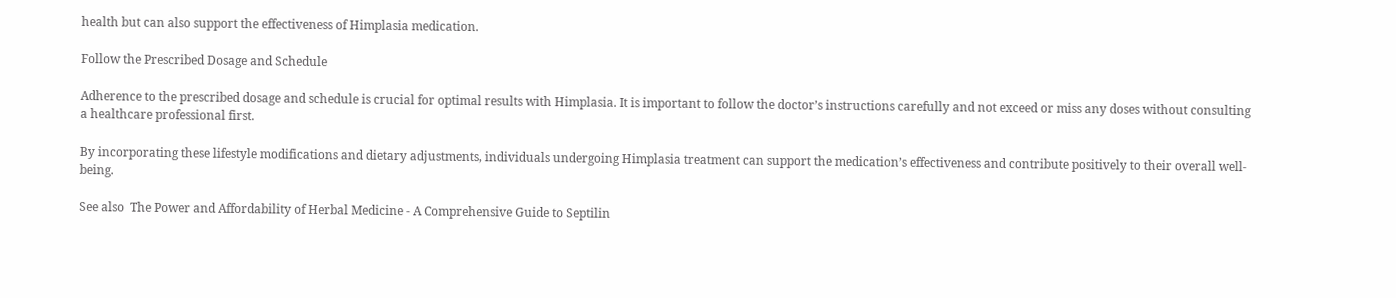health but can also support the effectiveness of Himplasia medication.

Follow the Prescribed Dosage and Schedule

Adherence to the prescribed dosage and schedule is crucial for optimal results with Himplasia. It is important to follow the doctor’s instructions carefully and not exceed or miss any doses without consulting a healthcare professional first.

By incorporating these lifestyle modifications and dietary adjustments, individuals undergoing Himplasia treatment can support the medication’s effectiveness and contribute positively to their overall well-being.

See also  The Power and Affordability of Herbal Medicine - A Comprehensive Guide to Septilin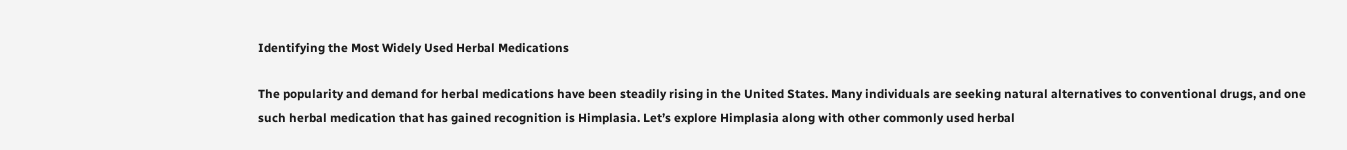Identifying the Most Widely Used Herbal Medications

The popularity and demand for herbal medications have been steadily rising in the United States. Many individuals are seeking natural alternatives to conventional drugs, and one such herbal medication that has gained recognition is Himplasia. Let’s explore Himplasia along with other commonly used herbal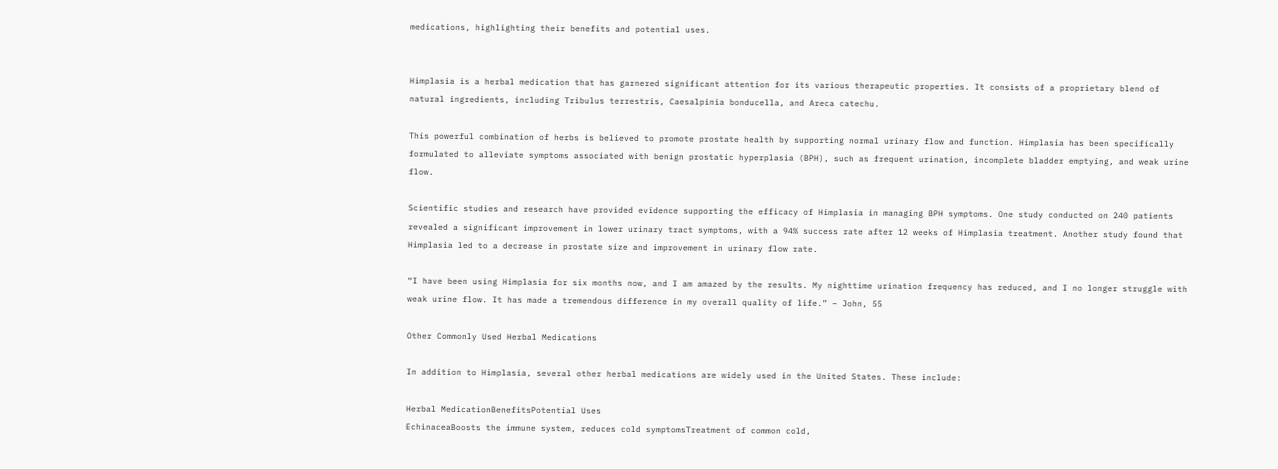medications, highlighting their benefits and potential uses.


Himplasia is a herbal medication that has garnered significant attention for its various therapeutic properties. It consists of a proprietary blend of natural ingredients, including Tribulus terrestris, Caesalpinia bonducella, and Areca catechu.

This powerful combination of herbs is believed to promote prostate health by supporting normal urinary flow and function. Himplasia has been specifically formulated to alleviate symptoms associated with benign prostatic hyperplasia (BPH), such as frequent urination, incomplete bladder emptying, and weak urine flow.

Scientific studies and research have provided evidence supporting the efficacy of Himplasia in managing BPH symptoms. One study conducted on 240 patients revealed a significant improvement in lower urinary tract symptoms, with a 94% success rate after 12 weeks of Himplasia treatment. Another study found that Himplasia led to a decrease in prostate size and improvement in urinary flow rate.

“I have been using Himplasia for six months now, and I am amazed by the results. My nighttime urination frequency has reduced, and I no longer struggle with weak urine flow. It has made a tremendous difference in my overall quality of life.” – John, 55

Other Commonly Used Herbal Medications

In addition to Himplasia, several other herbal medications are widely used in the United States. These include:

Herbal MedicationBenefitsPotential Uses
EchinaceaBoosts the immune system, reduces cold symptomsTreatment of common cold,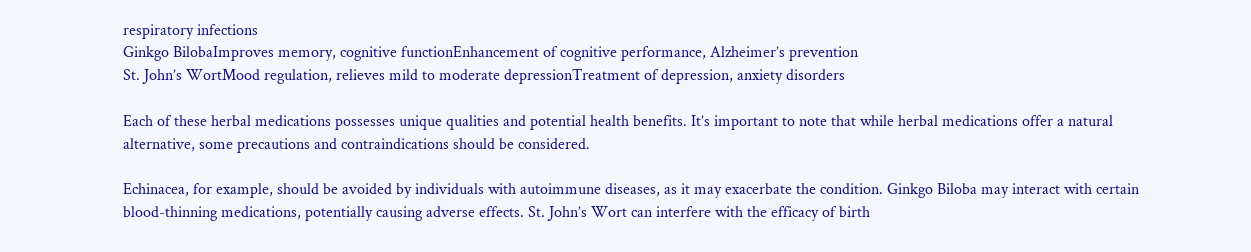respiratory infections
Ginkgo BilobaImproves memory, cognitive functionEnhancement of cognitive performance, Alzheimer’s prevention
St. John’s WortMood regulation, relieves mild to moderate depressionTreatment of depression, anxiety disorders

Each of these herbal medications possesses unique qualities and potential health benefits. It’s important to note that while herbal medications offer a natural alternative, some precautions and contraindications should be considered.

Echinacea, for example, should be avoided by individuals with autoimmune diseases, as it may exacerbate the condition. Ginkgo Biloba may interact with certain blood-thinning medications, potentially causing adverse effects. St. John’s Wort can interfere with the efficacy of birth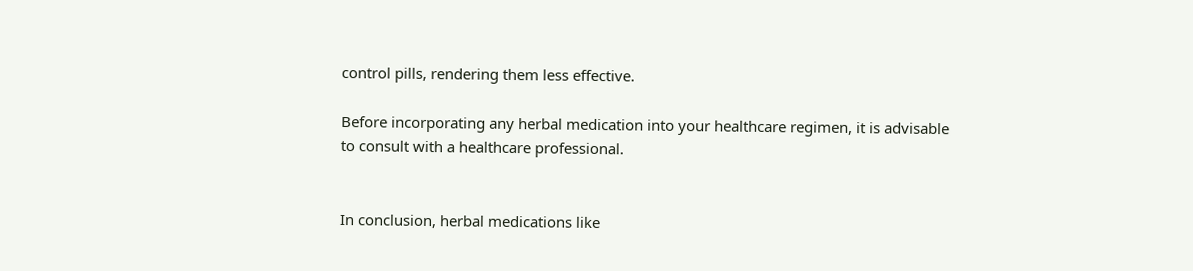control pills, rendering them less effective.

Before incorporating any herbal medication into your healthcare regimen, it is advisable to consult with a healthcare professional.


In conclusion, herbal medications like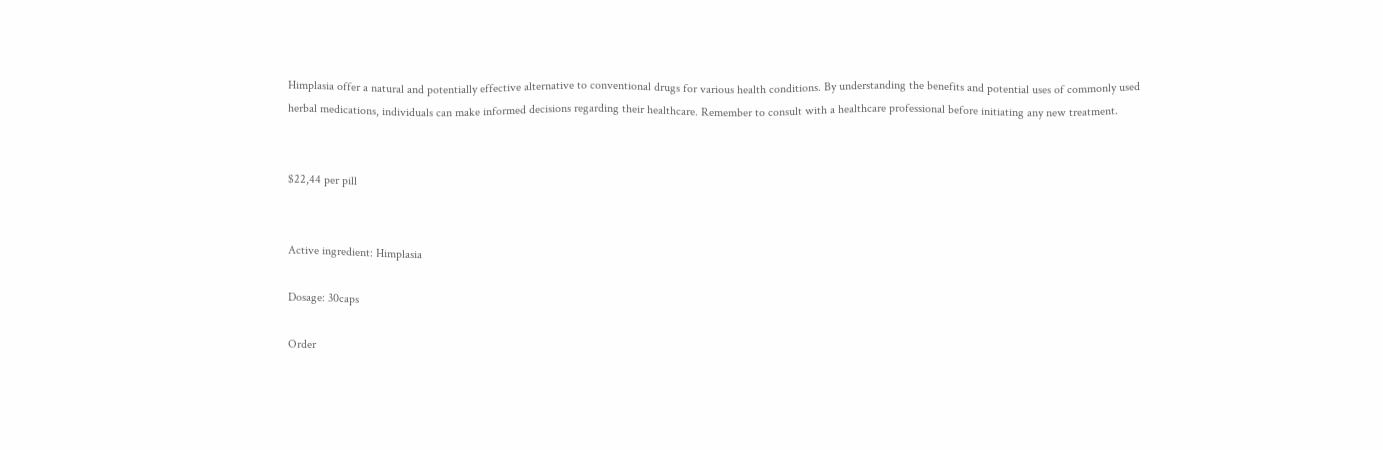Himplasia offer a natural and potentially effective alternative to conventional drugs for various health conditions. By understanding the benefits and potential uses of commonly used herbal medications, individuals can make informed decisions regarding their healthcare. Remember to consult with a healthcare professional before initiating any new treatment.


$22,44 per pill


Active ingredient: Himplasia

Dosage: 30caps

Order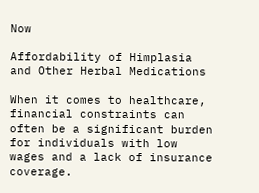Now

Affordability of Himplasia and Other Herbal Medications

When it comes to healthcare, financial constraints can often be a significant burden for individuals with low wages and a lack of insurance coverage.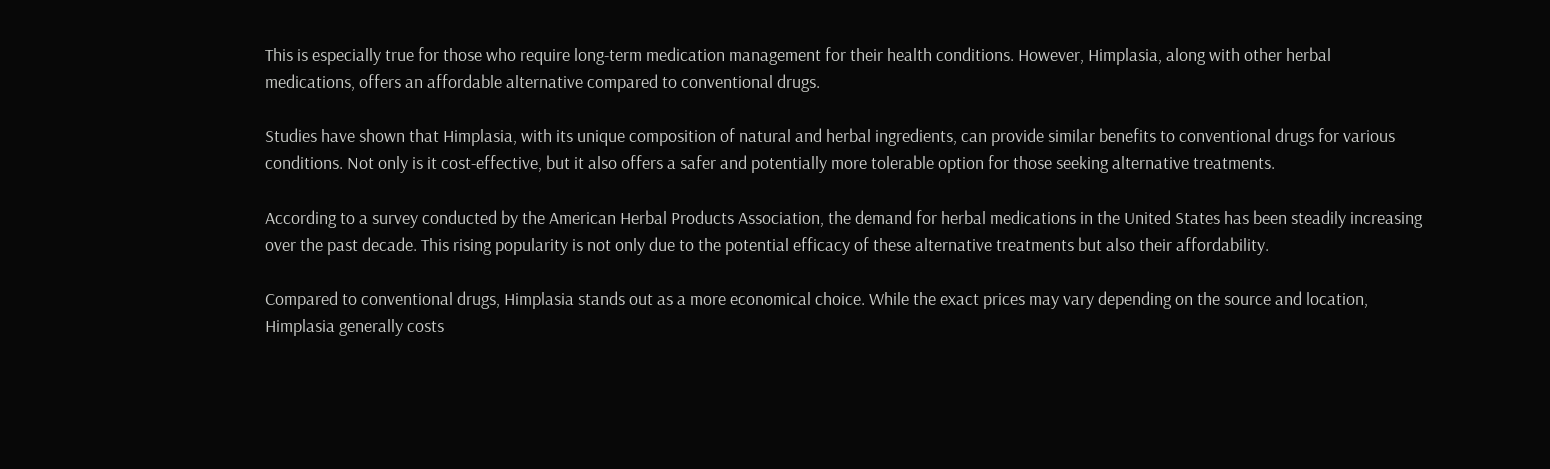This is especially true for those who require long-term medication management for their health conditions. However, Himplasia, along with other herbal medications, offers an affordable alternative compared to conventional drugs.

Studies have shown that Himplasia, with its unique composition of natural and herbal ingredients, can provide similar benefits to conventional drugs for various conditions. Not only is it cost-effective, but it also offers a safer and potentially more tolerable option for those seeking alternative treatments.

According to a survey conducted by the American Herbal Products Association, the demand for herbal medications in the United States has been steadily increasing over the past decade. This rising popularity is not only due to the potential efficacy of these alternative treatments but also their affordability.

Compared to conventional drugs, Himplasia stands out as a more economical choice. While the exact prices may vary depending on the source and location, Himplasia generally costs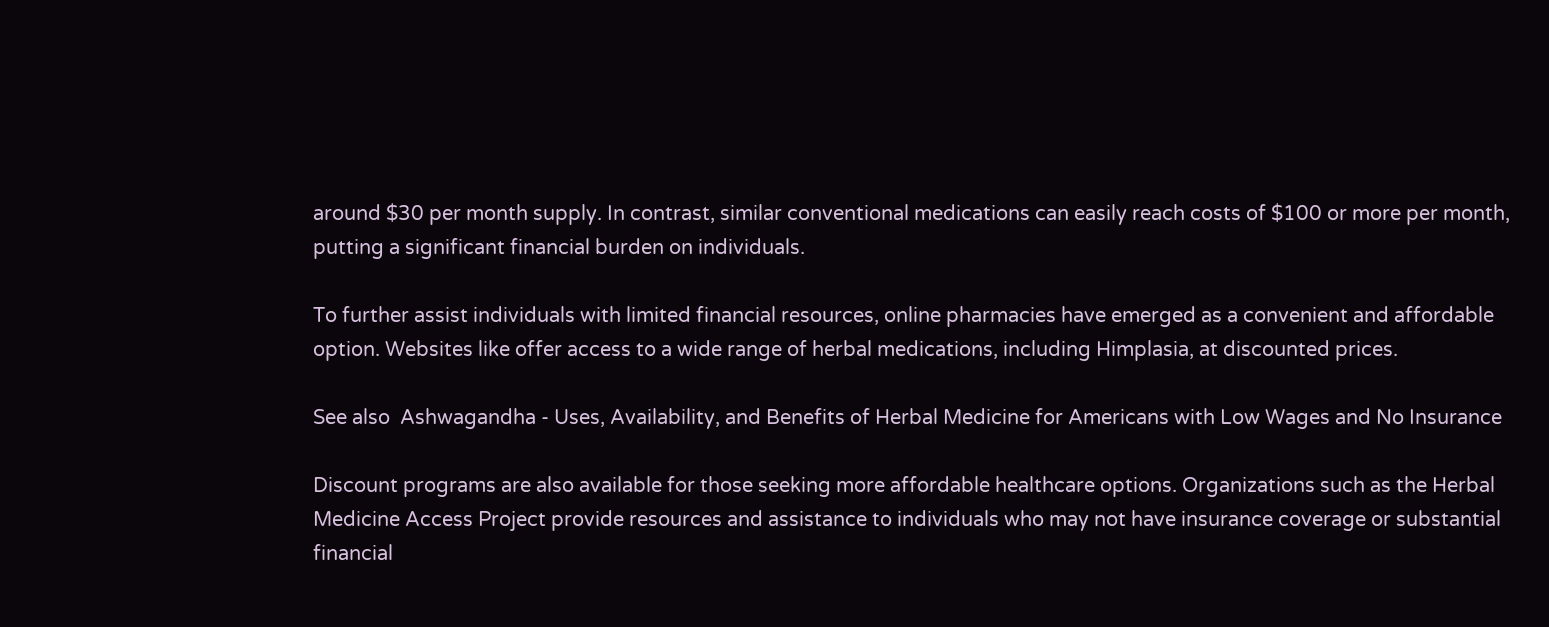around $30 per month supply. In contrast, similar conventional medications can easily reach costs of $100 or more per month, putting a significant financial burden on individuals.

To further assist individuals with limited financial resources, online pharmacies have emerged as a convenient and affordable option. Websites like offer access to a wide range of herbal medications, including Himplasia, at discounted prices.

See also  Ashwagandha - Uses, Availability, and Benefits of Herbal Medicine for Americans with Low Wages and No Insurance

Discount programs are also available for those seeking more affordable healthcare options. Organizations such as the Herbal Medicine Access Project provide resources and assistance to individuals who may not have insurance coverage or substantial financial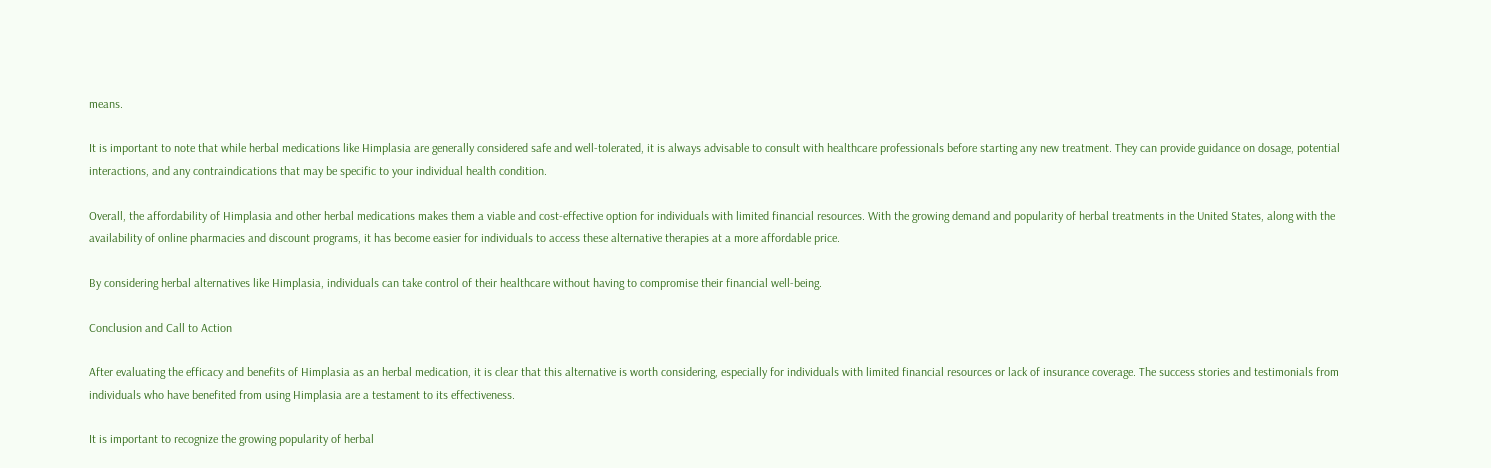means.

It is important to note that while herbal medications like Himplasia are generally considered safe and well-tolerated, it is always advisable to consult with healthcare professionals before starting any new treatment. They can provide guidance on dosage, potential interactions, and any contraindications that may be specific to your individual health condition.

Overall, the affordability of Himplasia and other herbal medications makes them a viable and cost-effective option for individuals with limited financial resources. With the growing demand and popularity of herbal treatments in the United States, along with the availability of online pharmacies and discount programs, it has become easier for individuals to access these alternative therapies at a more affordable price.

By considering herbal alternatives like Himplasia, individuals can take control of their healthcare without having to compromise their financial well-being.

Conclusion and Call to Action

After evaluating the efficacy and benefits of Himplasia as an herbal medication, it is clear that this alternative is worth considering, especially for individuals with limited financial resources or lack of insurance coverage. The success stories and testimonials from individuals who have benefited from using Himplasia are a testament to its effectiveness.

It is important to recognize the growing popularity of herbal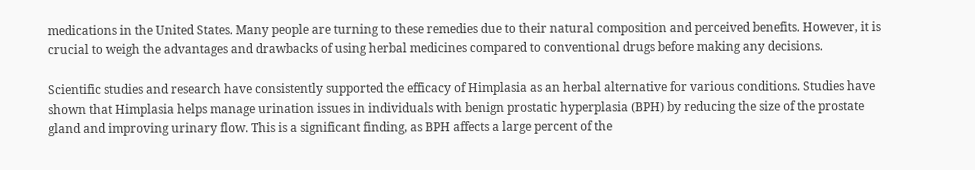medications in the United States. Many people are turning to these remedies due to their natural composition and perceived benefits. However, it is crucial to weigh the advantages and drawbacks of using herbal medicines compared to conventional drugs before making any decisions.

Scientific studies and research have consistently supported the efficacy of Himplasia as an herbal alternative for various conditions. Studies have shown that Himplasia helps manage urination issues in individuals with benign prostatic hyperplasia (BPH) by reducing the size of the prostate gland and improving urinary flow. This is a significant finding, as BPH affects a large percent of the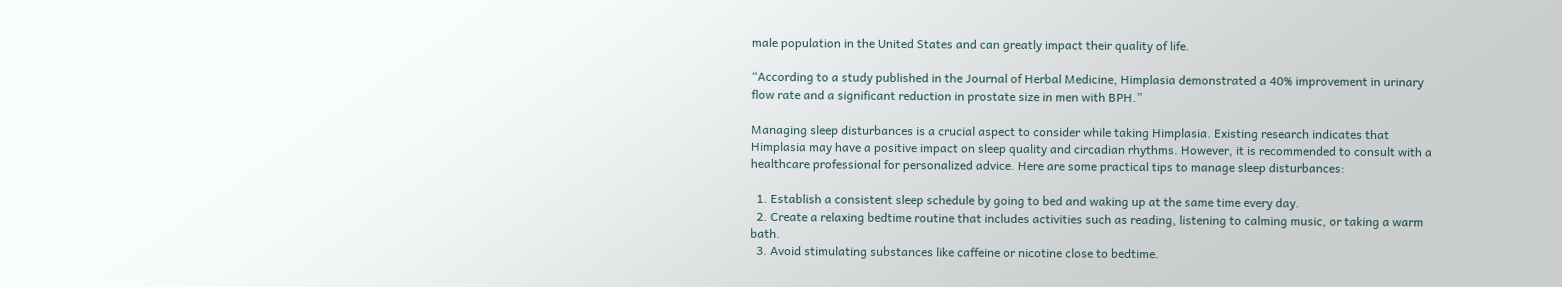male population in the United States and can greatly impact their quality of life.

“According to a study published in the Journal of Herbal Medicine, Himplasia demonstrated a 40% improvement in urinary flow rate and a significant reduction in prostate size in men with BPH.”

Managing sleep disturbances is a crucial aspect to consider while taking Himplasia. Existing research indicates that Himplasia may have a positive impact on sleep quality and circadian rhythms. However, it is recommended to consult with a healthcare professional for personalized advice. Here are some practical tips to manage sleep disturbances:

  1. Establish a consistent sleep schedule by going to bed and waking up at the same time every day.
  2. Create a relaxing bedtime routine that includes activities such as reading, listening to calming music, or taking a warm bath.
  3. Avoid stimulating substances like caffeine or nicotine close to bedtime.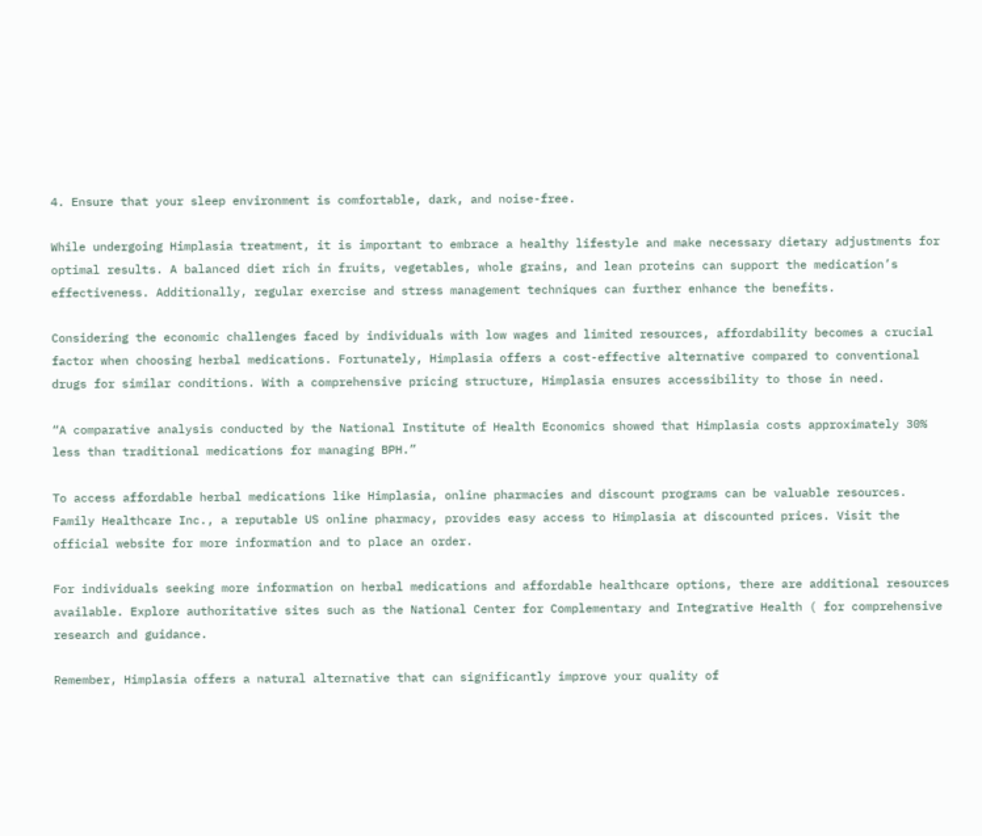4. Ensure that your sleep environment is comfortable, dark, and noise-free.

While undergoing Himplasia treatment, it is important to embrace a healthy lifestyle and make necessary dietary adjustments for optimal results. A balanced diet rich in fruits, vegetables, whole grains, and lean proteins can support the medication’s effectiveness. Additionally, regular exercise and stress management techniques can further enhance the benefits.

Considering the economic challenges faced by individuals with low wages and limited resources, affordability becomes a crucial factor when choosing herbal medications. Fortunately, Himplasia offers a cost-effective alternative compared to conventional drugs for similar conditions. With a comprehensive pricing structure, Himplasia ensures accessibility to those in need.

“A comparative analysis conducted by the National Institute of Health Economics showed that Himplasia costs approximately 30% less than traditional medications for managing BPH.”

To access affordable herbal medications like Himplasia, online pharmacies and discount programs can be valuable resources. Family Healthcare Inc., a reputable US online pharmacy, provides easy access to Himplasia at discounted prices. Visit the official website for more information and to place an order.

For individuals seeking more information on herbal medications and affordable healthcare options, there are additional resources available. Explore authoritative sites such as the National Center for Complementary and Integrative Health ( for comprehensive research and guidance.

Remember, Himplasia offers a natural alternative that can significantly improve your quality of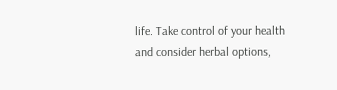life. Take control of your health and consider herbal options,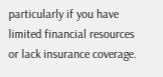particularly if you have limited financial resources or lack insurance coverage.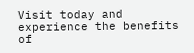Visit today and experience the benefits of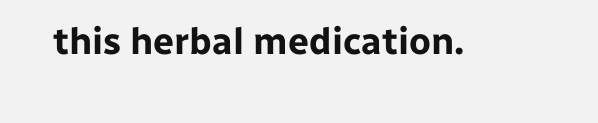this herbal medication.